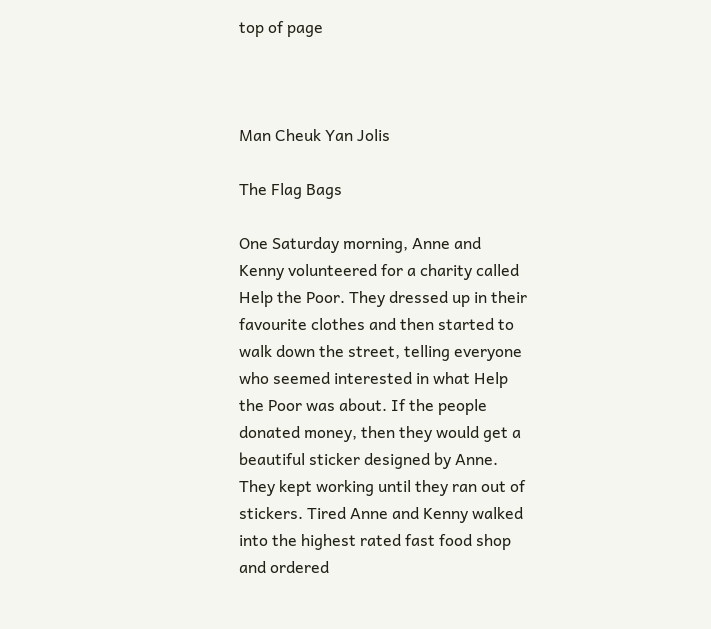top of page



Man Cheuk Yan Jolis

The Flag Bags

One Saturday morning, Anne and Kenny volunteered for a charity called Help the Poor. They dressed up in their favourite clothes and then started to walk down the street, telling everyone who seemed interested in what Help the Poor was about. If the people donated money, then they would get a beautiful sticker designed by Anne. They kept working until they ran out of stickers. Tired Anne and Kenny walked into the highest rated fast food shop and ordered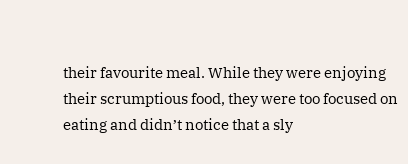their favourite meal. While they were enjoying their scrumptious food, they were too focused on eating and didn’t notice that a sly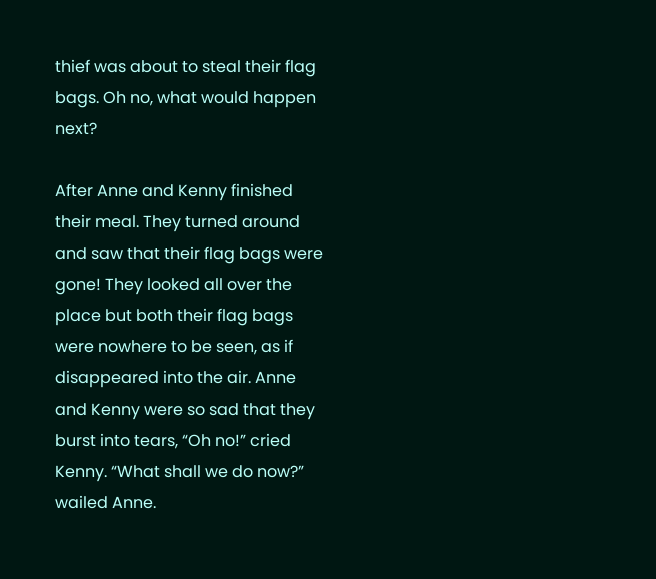thief was about to steal their flag bags. Oh no, what would happen next?

After Anne and Kenny finished their meal. They turned around and saw that their flag bags were gone! They looked all over the place but both their flag bags were nowhere to be seen, as if disappeared into the air. Anne and Kenny were so sad that they burst into tears, “Oh no!” cried Kenny. “What shall we do now?” wailed Anne.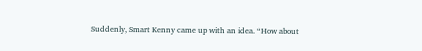Suddenly, Smart Kenny came up with an idea. “How about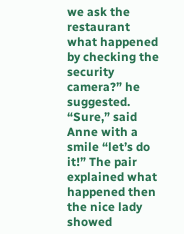we ask the restaurant what happened by checking the security camera?” he suggested. “Sure,” said Anne with a smile “let’s do it!” The pair explained what happened then the nice lady showed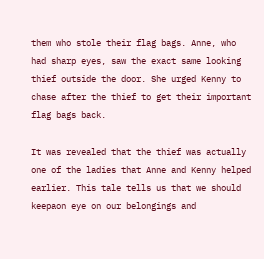them who stole their flag bags. Anne, who had sharp eyes, saw the exact same looking thief outside the door. She urged Kenny to chase after the thief to get their important flag bags back.

It was revealed that the thief was actually one of the ladies that Anne and Kenny helped earlier. This tale tells us that we should keepaon eye on our belongings and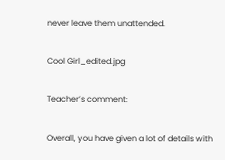never leave them unattended.

Cool Girl_edited.jpg

Teacher’s comment:

Overall, you have given a lot of details with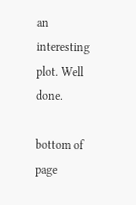an interesting plot. Well done.

bottom of page